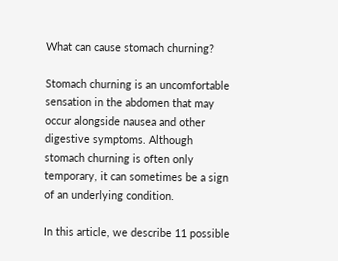What can cause stomach churning?

Stomach churning is an uncomfortable sensation in the abdomen that may occur alongside nausea and other digestive symptoms. Although stomach churning is often only temporary, it can sometimes be a sign of an underlying condition.

In this article, we describe 11 possible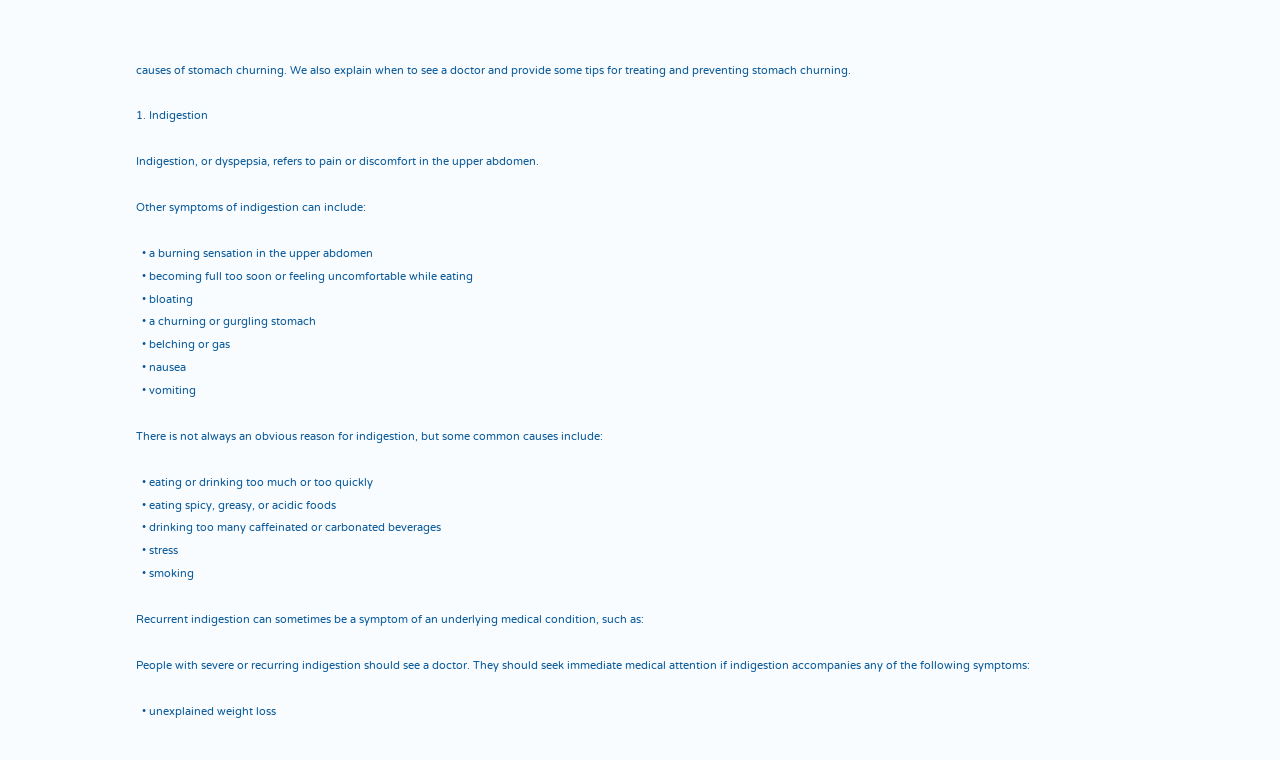causes of stomach churning. We also explain when to see a doctor and provide some tips for treating and preventing stomach churning.

1. Indigestion

Indigestion, or dyspepsia, refers to pain or discomfort in the upper abdomen.

Other symptoms of indigestion can include:

  • a burning sensation in the upper abdomen
  • becoming full too soon or feeling uncomfortable while eating
  • bloating
  • a churning or gurgling stomach
  • belching or gas
  • nausea
  • vomiting

There is not always an obvious reason for indigestion, but some common causes include:

  • eating or drinking too much or too quickly
  • eating spicy, greasy, or acidic foods
  • drinking too many caffeinated or carbonated beverages
  • stress
  • smoking

Recurrent indigestion can sometimes be a symptom of an underlying medical condition, such as:

People with severe or recurring indigestion should see a doctor. They should seek immediate medical attention if indigestion accompanies any of the following symptoms:

  • unexplained weight loss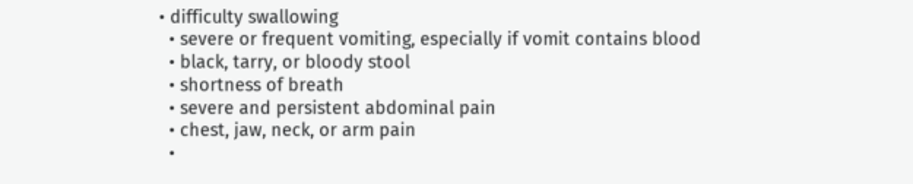• difficulty swallowing
  • severe or frequent vomiting, especially if vomit contains blood
  • black, tarry, or bloody stool
  • shortness of breath
  • severe and persistent abdominal pain
  • chest, jaw, neck, or arm pain
  •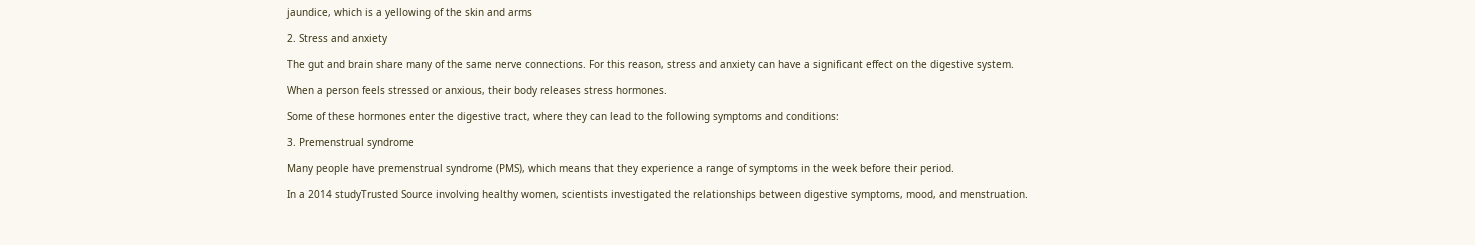jaundice, which is a yellowing of the skin and arms

2. Stress and anxiety

The gut and brain share many of the same nerve connections. For this reason, stress and anxiety can have a significant effect on the digestive system.

When a person feels stressed or anxious, their body releases stress hormones.

Some of these hormones enter the digestive tract, where they can lead to the following symptoms and conditions:

3. Premenstrual syndrome

Many people have premenstrual syndrome (PMS), which means that they experience a range of symptoms in the week before their period.

In a 2014 studyTrusted Source involving healthy women, scientists investigated the relationships between digestive symptoms, mood, and menstruation.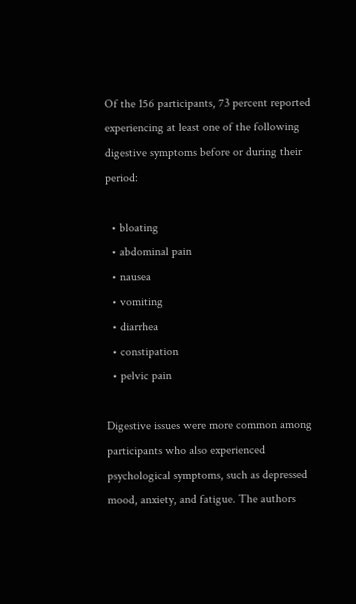Of the 156 participants, 73 percent reported experiencing at least one of the following digestive symptoms before or during their period:

  • bloating
  • abdominal pain
  • nausea
  • vomiting
  • diarrhea
  • constipation
  • pelvic pain

Digestive issues were more common among participants who also experienced psychological symptoms, such as depressed mood, anxiety, and fatigue. The authors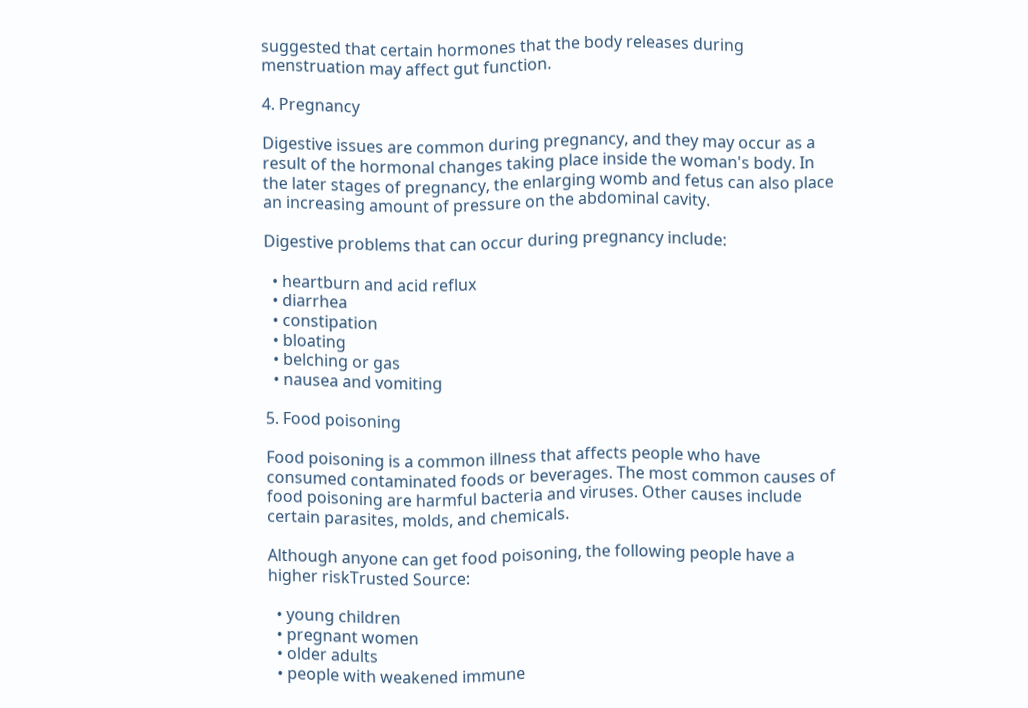suggested that certain hormones that the body releases during menstruation may affect gut function.

4. Pregnancy

Digestive issues are common during pregnancy, and they may occur as a result of the hormonal changes taking place inside the woman's body. In the later stages of pregnancy, the enlarging womb and fetus can also place an increasing amount of pressure on the abdominal cavity.

Digestive problems that can occur during pregnancy include:

  • heartburn and acid reflux
  • diarrhea
  • constipation
  • bloating
  • belching or gas
  • nausea and vomiting

5. Food poisoning

Food poisoning is a common illness that affects people who have consumed contaminated foods or beverages. The most common causes of food poisoning are harmful bacteria and viruses. Other causes include certain parasites, molds, and chemicals.

Although anyone can get food poisoning, the following people have a higher riskTrusted Source:

  • young children
  • pregnant women
  • older adults
  • people with weakened immune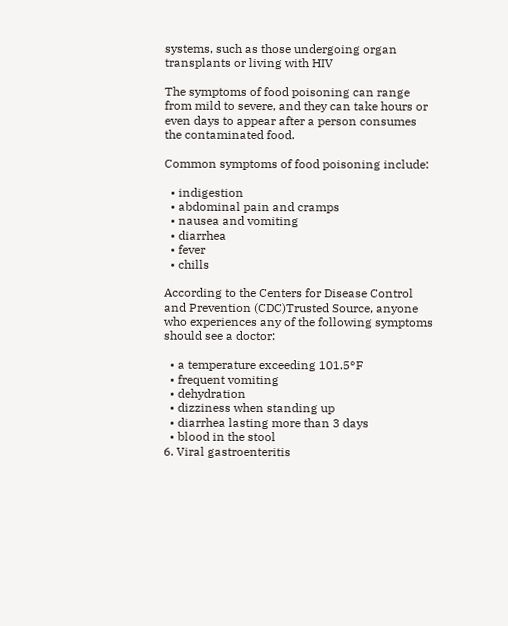systems, such as those undergoing organ transplants or living with HIV

The symptoms of food poisoning can range from mild to severe, and they can take hours or even days to appear after a person consumes the contaminated food.

Common symptoms of food poisoning include:

  • indigestion
  • abdominal pain and cramps
  • nausea and vomiting
  • diarrhea
  • fever
  • chills

According to the Centers for Disease Control and Prevention (CDC)Trusted Source, anyone who experiences any of the following symptoms should see a doctor:

  • a temperature exceeding 101.5°F
  • frequent vomiting
  • dehydration
  • dizziness when standing up
  • diarrhea lasting more than 3 days
  • blood in the stool
6. Viral gastroenteritis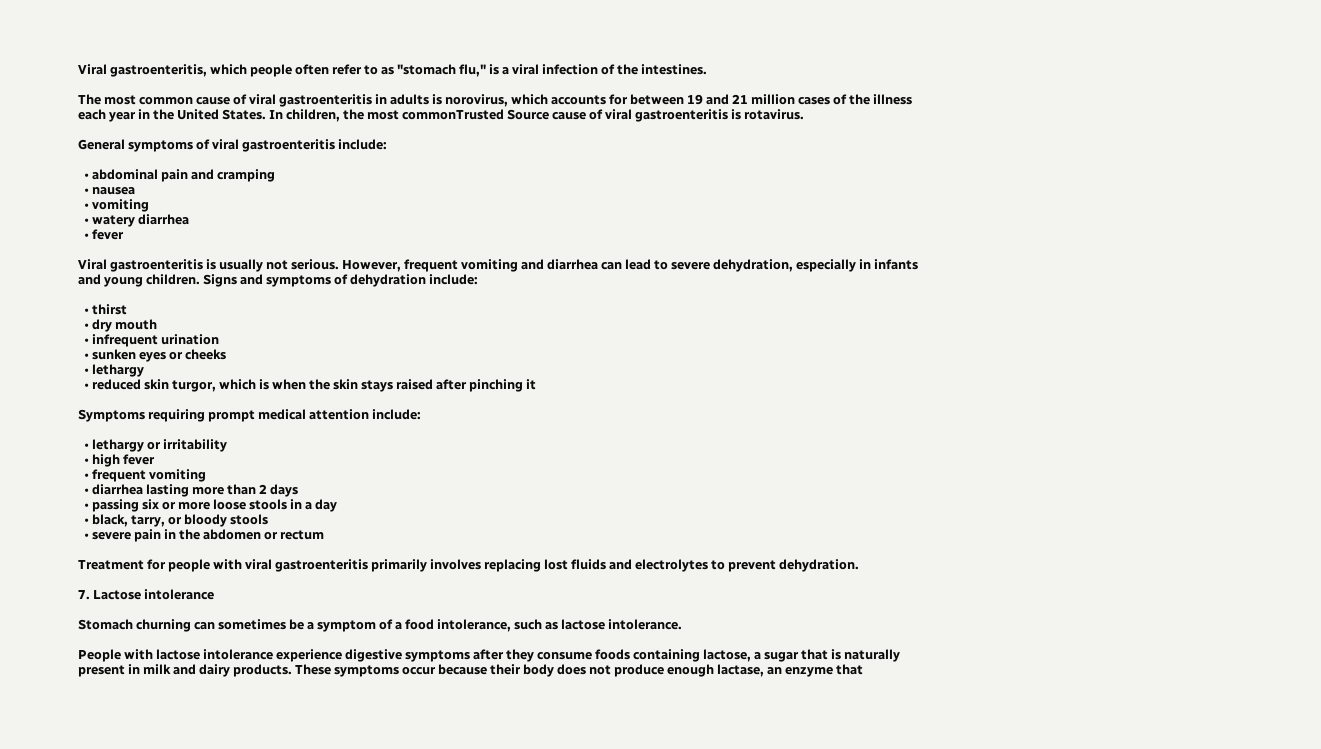Viral gastroenteritis, which people often refer to as "stomach flu," is a viral infection of the intestines.

The most common cause of viral gastroenteritis in adults is norovirus, which accounts for between 19 and 21 million cases of the illness each year in the United States. In children, the most commonTrusted Source cause of viral gastroenteritis is rotavirus.

General symptoms of viral gastroenteritis include:

  • abdominal pain and cramping
  • nausea
  • vomiting
  • watery diarrhea
  • fever

Viral gastroenteritis is usually not serious. However, frequent vomiting and diarrhea can lead to severe dehydration, especially in infants and young children. Signs and symptoms of dehydration include:

  • thirst
  • dry mouth
  • infrequent urination
  • sunken eyes or cheeks
  • lethargy
  • reduced skin turgor, which is when the skin stays raised after pinching it

Symptoms requiring prompt medical attention include:

  • lethargy or irritability
  • high fever
  • frequent vomiting
  • diarrhea lasting more than 2 days
  • passing six or more loose stools in a day
  • black, tarry, or bloody stools
  • severe pain in the abdomen or rectum

Treatment for people with viral gastroenteritis primarily involves replacing lost fluids and electrolytes to prevent dehydration.

7. Lactose intolerance

Stomach churning can sometimes be a symptom of a food intolerance, such as lactose intolerance.

People with lactose intolerance experience digestive symptoms after they consume foods containing lactose, a sugar that is naturally present in milk and dairy products. These symptoms occur because their body does not produce enough lactase, an enzyme that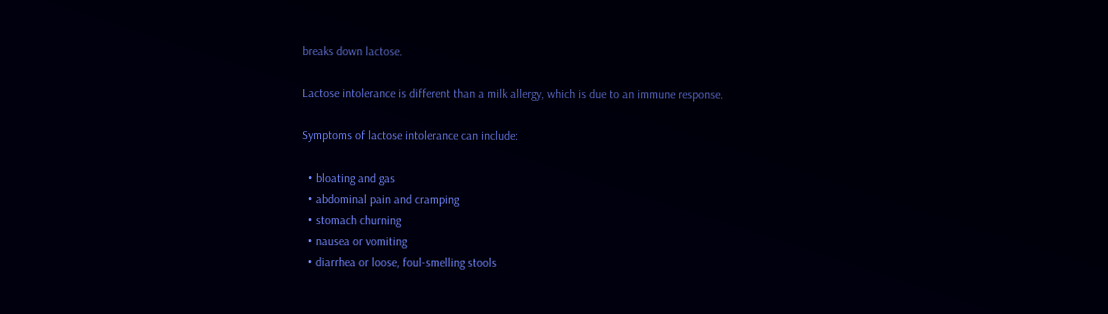breaks down lactose.

Lactose intolerance is different than a milk allergy, which is due to an immune response.

Symptoms of lactose intolerance can include:

  • bloating and gas
  • abdominal pain and cramping
  • stomach churning
  • nausea or vomiting
  • diarrhea or loose, foul-smelling stools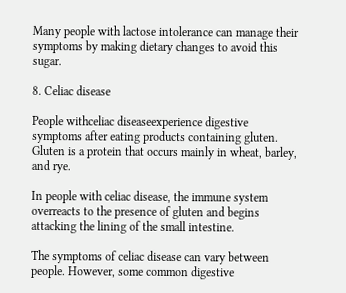Many people with lactose intolerance can manage their symptoms by making dietary changes to avoid this sugar.

8. Celiac disease

People withceliac diseaseexperience digestive symptoms after eating products containing gluten. Gluten is a protein that occurs mainly in wheat, barley, and rye.

In people with celiac disease, the immune system overreacts to the presence of gluten and begins attacking the lining of the small intestine.

The symptoms of celiac disease can vary between people. However, some common digestive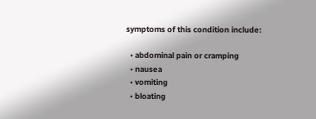symptoms of this condition include:

  • abdominal pain or cramping
  • nausea
  • vomiting
  • bloating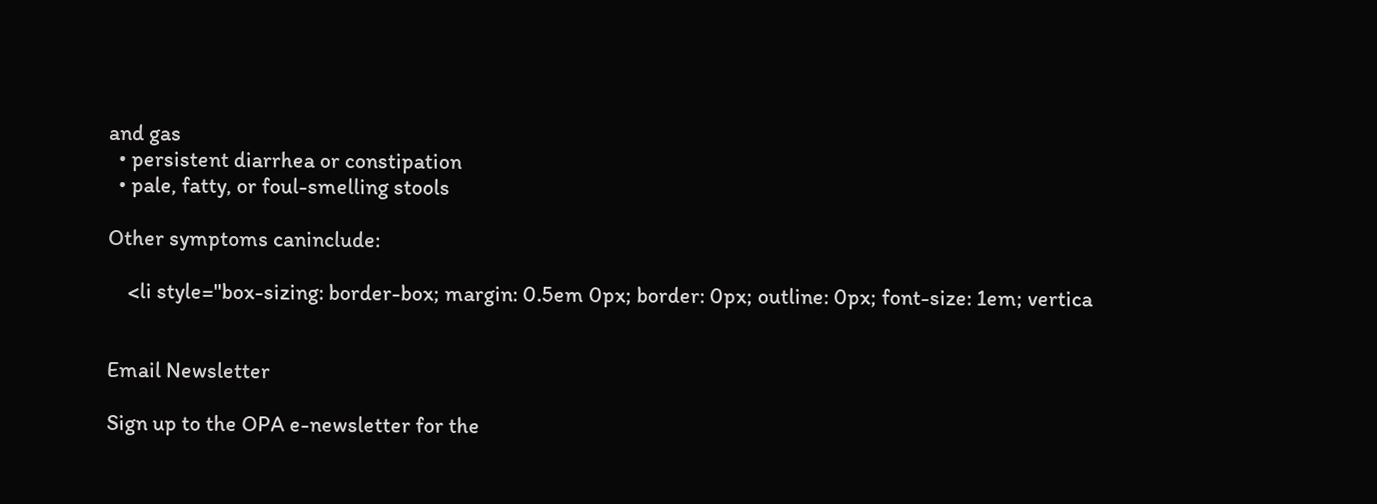and gas
  • persistent diarrhea or constipation
  • pale, fatty, or foul-smelling stools

Other symptoms caninclude:

    <li style="box-sizing: border-box; margin: 0.5em 0px; border: 0px; outline: 0px; font-size: 1em; vertica


Email Newsletter

Sign up to the OPA e-newsletter for the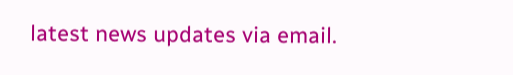latest news updates via email.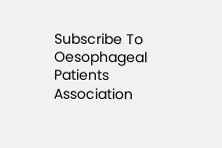Subscribe To Oesophageal Patients Association